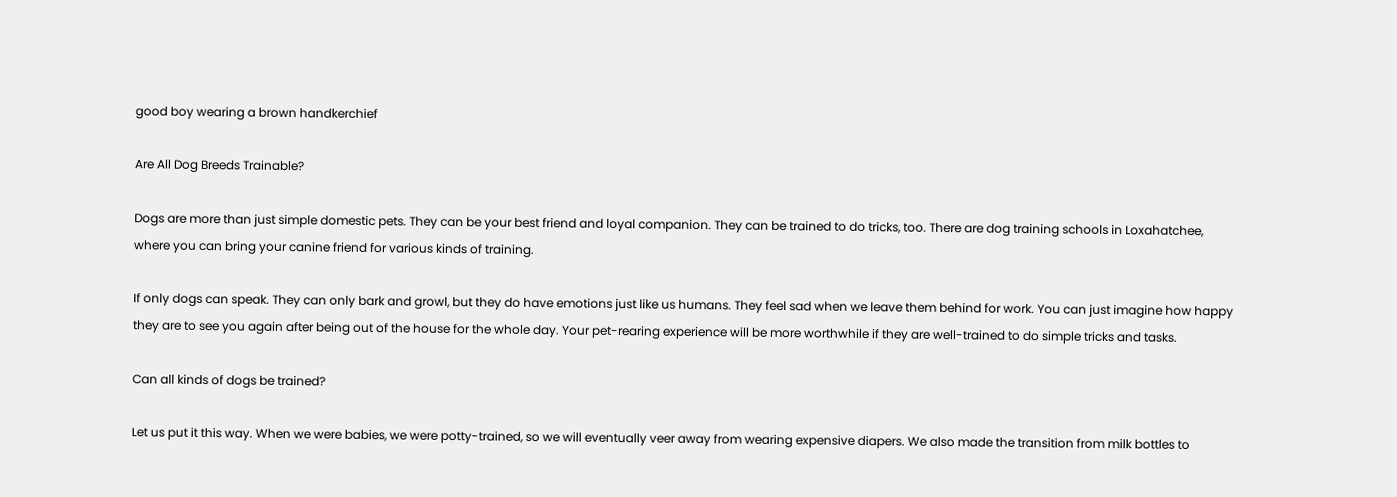good boy wearing a brown handkerchief

Are All Dog Breeds Trainable?

Dogs are more than just simple domestic pets. They can be your best friend and loyal companion. They can be trained to do tricks, too. There are dog training schools in Loxahatchee, where you can bring your canine friend for various kinds of training.

If only dogs can speak. They can only bark and growl, but they do have emotions just like us humans. They feel sad when we leave them behind for work. You can just imagine how happy they are to see you again after being out of the house for the whole day. Your pet-rearing experience will be more worthwhile if they are well-trained to do simple tricks and tasks.

Can all kinds of dogs be trained?

Let us put it this way. When we were babies, we were potty-trained, so we will eventually veer away from wearing expensive diapers. We also made the transition from milk bottles to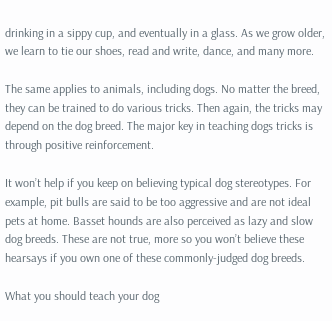drinking in a sippy cup, and eventually in a glass. As we grow older, we learn to tie our shoes, read and write, dance, and many more.

The same applies to animals, including dogs. No matter the breed, they can be trained to do various tricks. Then again, the tricks may depend on the dog breed. The major key in teaching dogs tricks is through positive reinforcement.

It won’t help if you keep on believing typical dog stereotypes. For example, pit bulls are said to be too aggressive and are not ideal pets at home. Basset hounds are also perceived as lazy and slow dog breeds. These are not true, more so you won’t believe these hearsays if you own one of these commonly-judged dog breeds.

What you should teach your dog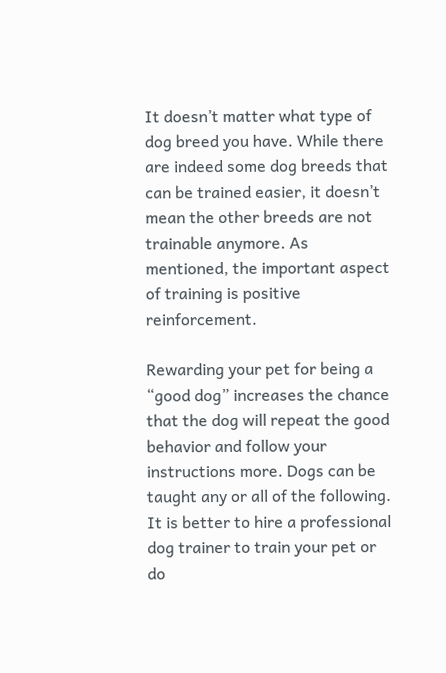It doesn’t matter what type of dog breed you have. While there are indeed some dog breeds that can be trained easier, it doesn’t mean the other breeds are not trainable anymore. As mentioned, the important aspect of training is positive reinforcement.

Rewarding your pet for being a “good dog” increases the chance that the dog will repeat the good behavior and follow your instructions more. Dogs can be taught any or all of the following. It is better to hire a professional dog trainer to train your pet or do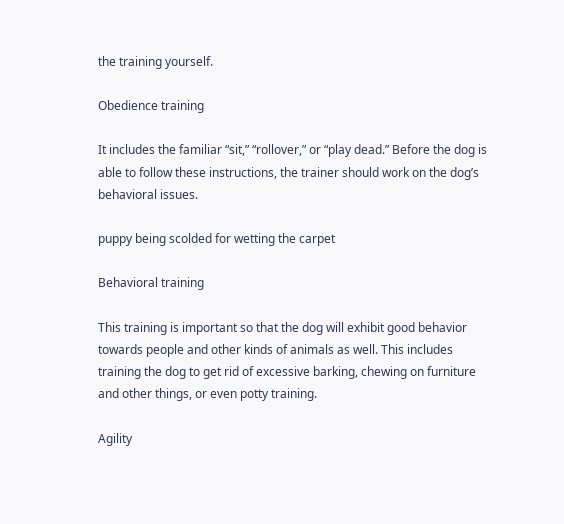the training yourself.

Obedience training

It includes the familiar “sit,” “rollover,” or “play dead.” Before the dog is able to follow these instructions, the trainer should work on the dog’s behavioral issues.

puppy being scolded for wetting the carpet

Behavioral training

This training is important so that the dog will exhibit good behavior towards people and other kinds of animals as well. This includes training the dog to get rid of excessive barking, chewing on furniture and other things, or even potty training.

Agility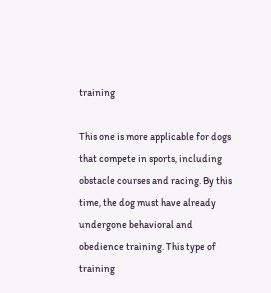training

This one is more applicable for dogs that compete in sports, including obstacle courses and racing. By this time, the dog must have already undergone behavioral and obedience training. This type of training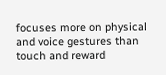focuses more on physical and voice gestures than touch and reward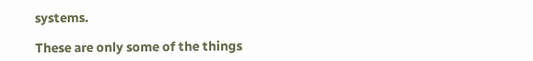systems.

These are only some of the things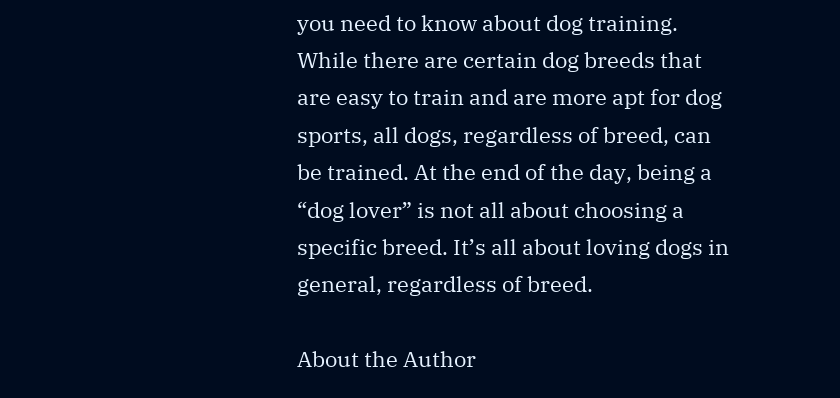you need to know about dog training. While there are certain dog breeds that are easy to train and are more apt for dog sports, all dogs, regardless of breed, can be trained. At the end of the day, being a “dog lover” is not all about choosing a specific breed. It’s all about loving dogs in general, regardless of breed.

About the Author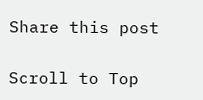Share this post

Scroll to Top